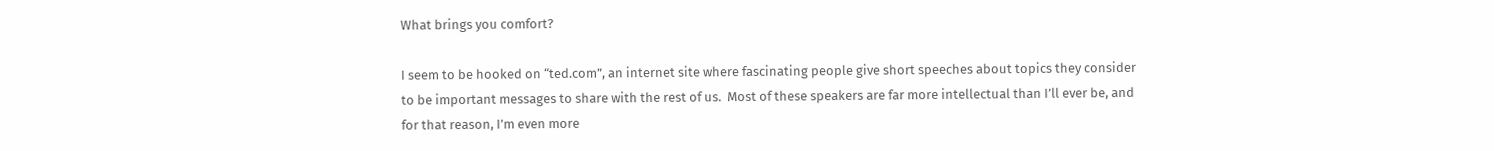What brings you comfort?

I seem to be hooked on “ted.com”, an internet site where fascinating people give short speeches about topics they consider to be important messages to share with the rest of us.  Most of these speakers are far more intellectual than I’ll ever be, and for that reason, I’m even more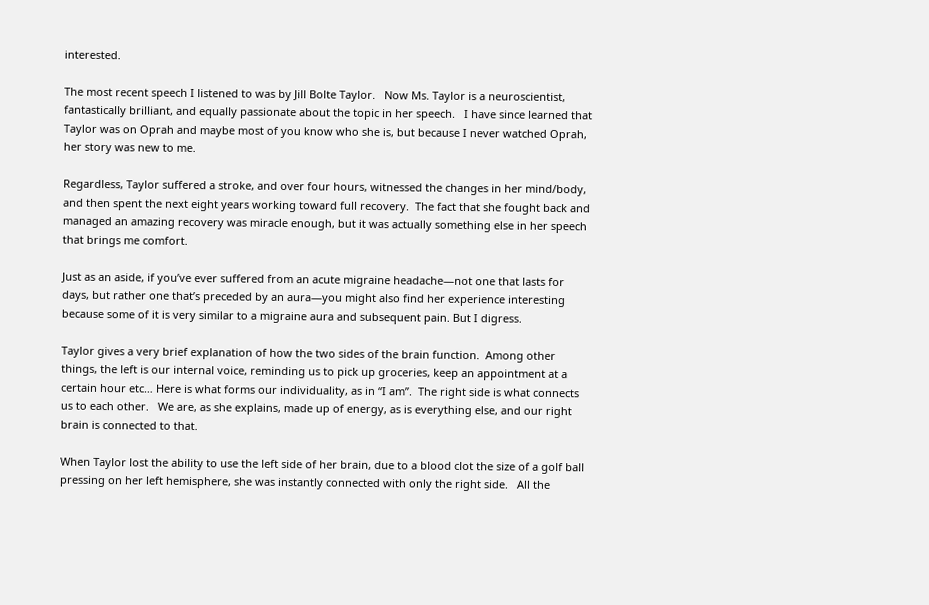interested.

The most recent speech I listened to was by Jill Bolte Taylor.   Now Ms. Taylor is a neuroscientist, fantastically brilliant, and equally passionate about the topic in her speech.   I have since learned that Taylor was on Oprah and maybe most of you know who she is, but because I never watched Oprah, her story was new to me.

Regardless, Taylor suffered a stroke, and over four hours, witnessed the changes in her mind/body, and then spent the next eight years working toward full recovery.  The fact that she fought back and managed an amazing recovery was miracle enough, but it was actually something else in her speech that brings me comfort.

Just as an aside, if you’ve ever suffered from an acute migraine headache—not one that lasts for days, but rather one that’s preceded by an aura—you might also find her experience interesting because some of it is very similar to a migraine aura and subsequent pain. But I digress.

Taylor gives a very brief explanation of how the two sides of the brain function.  Among other things, the left is our internal voice, reminding us to pick up groceries, keep an appointment at a certain hour etc… Here is what forms our individuality, as in “I am”.  The right side is what connects us to each other.   We are, as she explains, made up of energy, as is everything else, and our right brain is connected to that.

When Taylor lost the ability to use the left side of her brain, due to a blood clot the size of a golf ball pressing on her left hemisphere, she was instantly connected with only the right side.   All the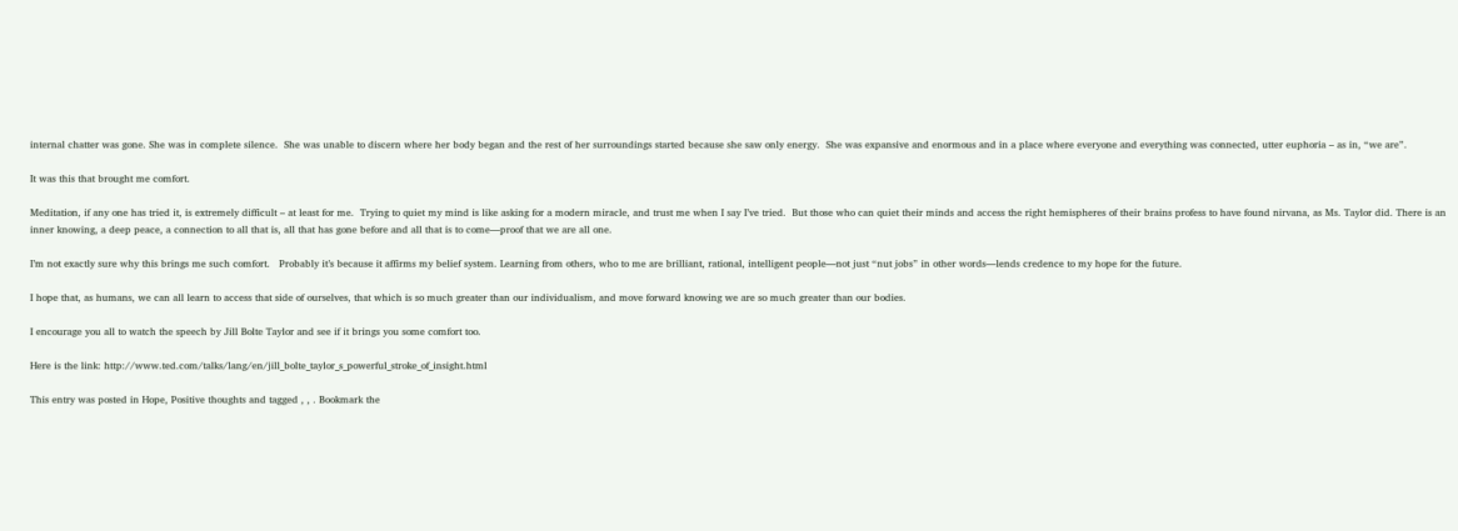internal chatter was gone. She was in complete silence.  She was unable to discern where her body began and the rest of her surroundings started because she saw only energy.  She was expansive and enormous and in a place where everyone and everything was connected, utter euphoria – as in, “we are”.

It was this that brought me comfort.

Meditation, if any one has tried it, is extremely difficult – at least for me.  Trying to quiet my mind is like asking for a modern miracle, and trust me when I say I’ve tried.  But those who can quiet their minds and access the right hemispheres of their brains profess to have found nirvana, as Ms. Taylor did. There is an inner knowing, a deep peace, a connection to all that is, all that has gone before and all that is to come—proof that we are all one.

I’m not exactly sure why this brings me such comfort.   Probably it’s because it affirms my belief system. Learning from others, who to me are brilliant, rational, intelligent people—not just “nut jobs” in other words—lends credence to my hope for the future.

I hope that, as humans, we can all learn to access that side of ourselves, that which is so much greater than our individualism, and move forward knowing we are so much greater than our bodies.

I encourage you all to watch the speech by Jill Bolte Taylor and see if it brings you some comfort too.

Here is the link: http://www.ted.com/talks/lang/en/jill_bolte_taylor_s_powerful_stroke_of_insight.html

This entry was posted in Hope, Positive thoughts and tagged , , . Bookmark the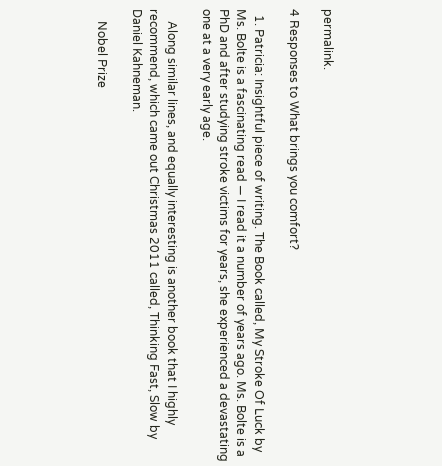permalink.

4 Responses to What brings you comfort?

  1. Patricia: Insightful piece of writing. The Book called, My Stroke Of Luck by Ms. Bolte is a fascinating read — I read it a number of years ago. Ms. Bolte is a PhD and after studying stroke victims for years, she experienced a devastating one at a very early age.

    Along similar lines, and equally interesting is another book that I highly recommend, which came out Christmas 2011 called, Thinking Fast, Slow by Daniel Kahneman.

    Nobel Prize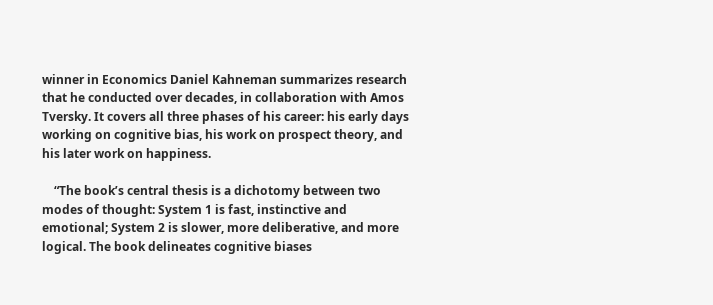winner in Economics Daniel Kahneman summarizes research that he conducted over decades, in collaboration with Amos Tversky. It covers all three phases of his career: his early days working on cognitive bias, his work on prospect theory, and his later work on happiness.

    “The book’s central thesis is a dichotomy between two modes of thought: System 1 is fast, instinctive and emotional; System 2 is slower, more deliberative, and more logical. The book delineates cognitive biases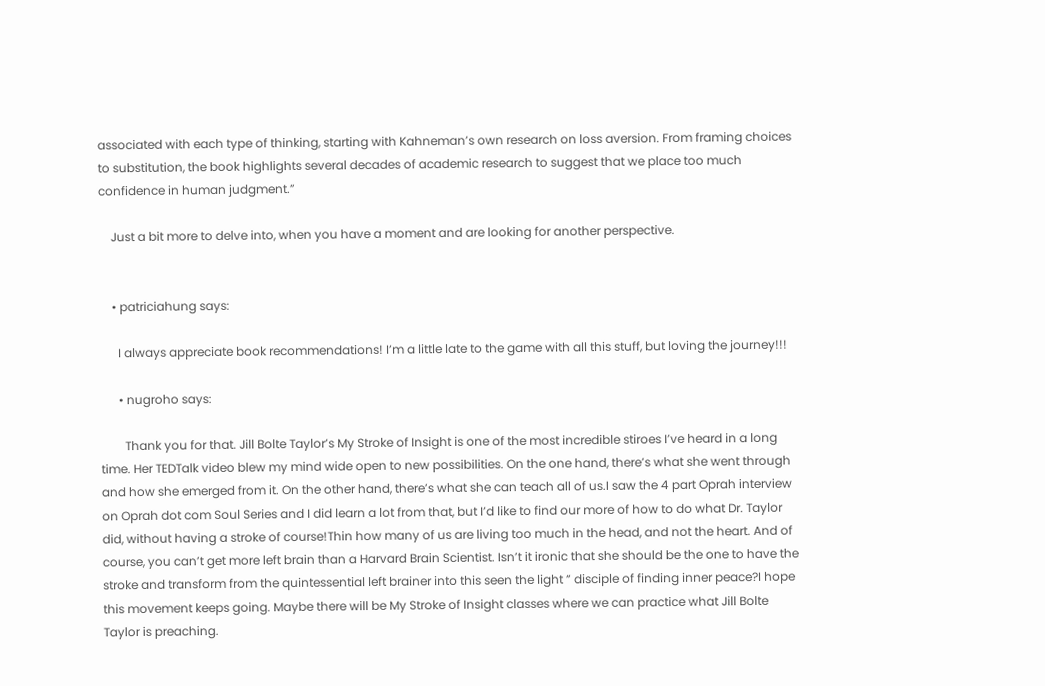associated with each type of thinking, starting with Kahneman’s own research on loss aversion. From framing choices to substitution, the book highlights several decades of academic research to suggest that we place too much confidence in human judgment.”

    Just a bit more to delve into, when you have a moment and are looking for another perspective.


    • patriciahung says:

      I always appreciate book recommendations! I’m a little late to the game with all this stuff, but loving the journey!!!

      • nugroho says:

        Thank you for that. Jill Bolte Taylor’s My Stroke of Insight is one of the most incredible stiroes I’ve heard in a long time. Her TEDTalk video blew my mind wide open to new possibilities. On the one hand, there’s what she went through and how she emerged from it. On the other hand, there’s what she can teach all of us.I saw the 4 part Oprah interview on Oprah dot com Soul Series and I did learn a lot from that, but I’d like to find our more of how to do what Dr. Taylor did, without having a stroke of course!Thin how many of us are living too much in the head, and not the heart. And of course, you can’t get more left brain than a Harvard Brain Scientist. Isn’t it ironic that she should be the one to have the stroke and transform from the quintessential left brainer into this seen the light ” disciple of finding inner peace?I hope this movement keeps going. Maybe there will be My Stroke of Insight classes where we can practice what Jill Bolte Taylor is preaching.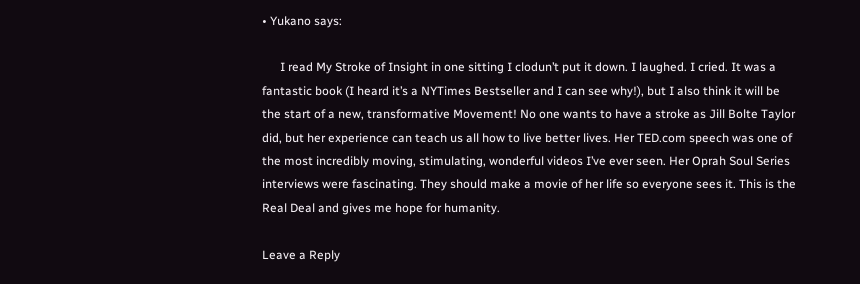• Yukano says:

      I read My Stroke of Insight in one sitting I clodun’t put it down. I laughed. I cried. It was a fantastic book (I heard it’s a NYTimes Bestseller and I can see why!), but I also think it will be the start of a new, transformative Movement! No one wants to have a stroke as Jill Bolte Taylor did, but her experience can teach us all how to live better lives. Her TED.com speech was one of the most incredibly moving, stimulating, wonderful videos I’ve ever seen. Her Oprah Soul Series interviews were fascinating. They should make a movie of her life so everyone sees it. This is the Real Deal and gives me hope for humanity.

Leave a Reply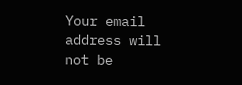Your email address will not be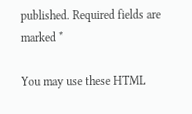published. Required fields are marked *

You may use these HTML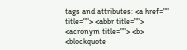tags and attributes: <a href="" title=""> <abbr title=""> <acronym title=""> <b> <blockquote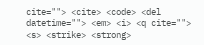cite=""> <cite> <code> <del datetime=""> <em> <i> <q cite=""> <s> <strike> <strong>